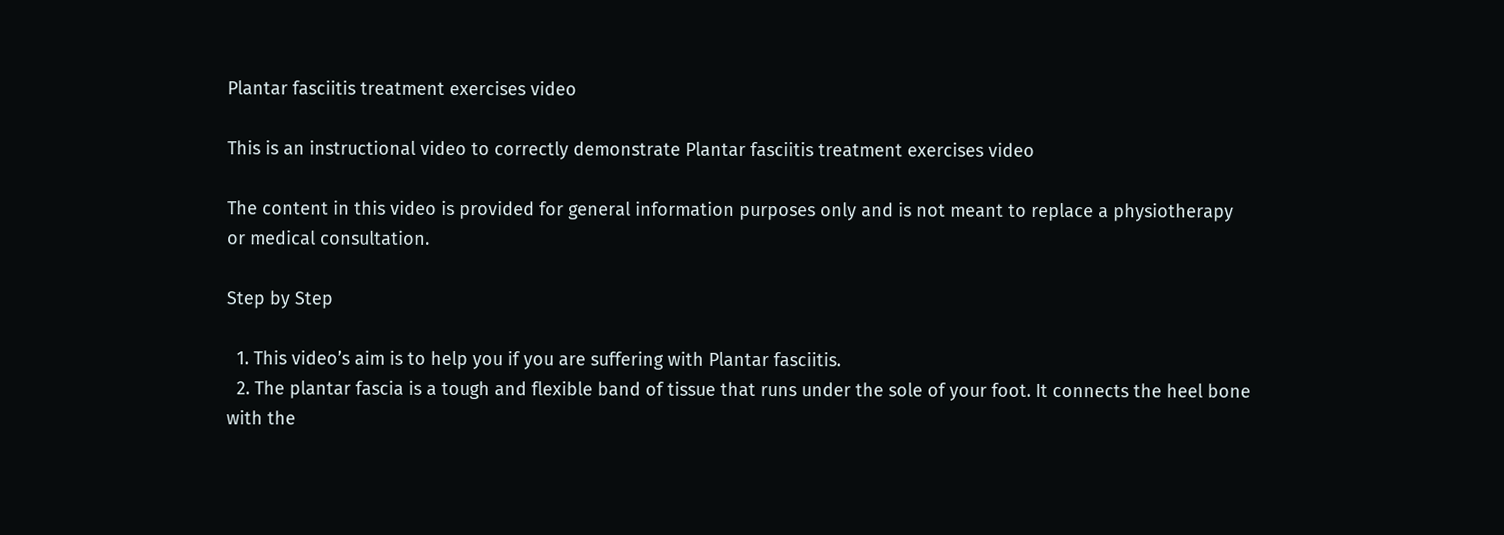Plantar fasciitis treatment exercises video

This is an instructional video to correctly demonstrate Plantar fasciitis treatment exercises video

The content in this video is provided for general information purposes only and is not meant to replace a physiotherapy or medical consultation.

Step by Step

  1. This video’s aim is to help you if you are suffering with Plantar fasciitis.
  2. The plantar fascia is a tough and flexible band of tissue that runs under the sole of your foot. It connects the heel bone with the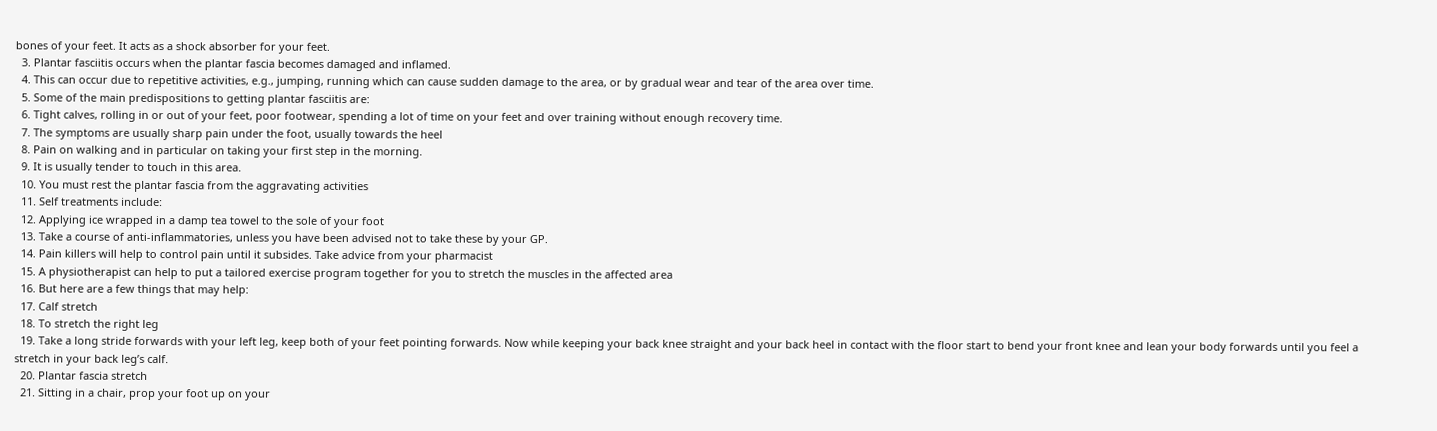bones of your feet. It acts as a shock absorber for your feet.
  3. Plantar fasciitis occurs when the plantar fascia becomes damaged and inflamed.
  4. This can occur due to repetitive activities, e.g., jumping, running which can cause sudden damage to the area, or by gradual wear and tear of the area over time.
  5. Some of the main predispositions to getting plantar fasciitis are:
  6. Tight calves, rolling in or out of your feet, poor footwear, spending a lot of time on your feet and over training without enough recovery time.
  7. The symptoms are usually sharp pain under the foot, usually towards the heel
  8. Pain on walking and in particular on taking your first step in the morning.
  9. It is usually tender to touch in this area.
  10. You must rest the plantar fascia from the aggravating activities
  11. Self treatments include:
  12. Applying ice wrapped in a damp tea towel to the sole of your foot
  13. Take a course of anti-inflammatories, unless you have been advised not to take these by your GP.
  14. Pain killers will help to control pain until it subsides. Take advice from your pharmacist
  15. A physiotherapist can help to put a tailored exercise program together for you to stretch the muscles in the affected area
  16. But here are a few things that may help:
  17. Calf stretch
  18. To stretch the right leg
  19. Take a long stride forwards with your left leg, keep both of your feet pointing forwards. Now while keeping your back knee straight and your back heel in contact with the floor start to bend your front knee and lean your body forwards until you feel a stretch in your back leg’s calf.
  20. Plantar fascia stretch
  21. Sitting in a chair, prop your foot up on your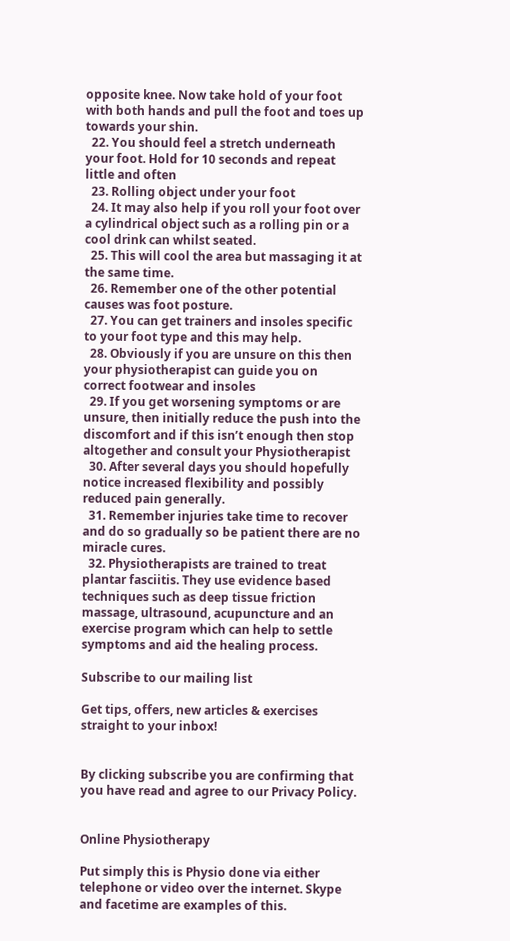opposite knee. Now take hold of your foot with both hands and pull the foot and toes up towards your shin.
  22. You should feel a stretch underneath your foot. Hold for 10 seconds and repeat little and often
  23. Rolling object under your foot
  24. It may also help if you roll your foot over a cylindrical object such as a rolling pin or a cool drink can whilst seated.
  25. This will cool the area but massaging it at the same time.
  26. Remember one of the other potential causes was foot posture.
  27. You can get trainers and insoles specific to your foot type and this may help.
  28. Obviously if you are unsure on this then your physiotherapist can guide you on correct footwear and insoles
  29. If you get worsening symptoms or are unsure, then initially reduce the push into the discomfort and if this isn’t enough then stop altogether and consult your Physiotherapist
  30. After several days you should hopefully notice increased flexibility and possibly reduced pain generally.
  31. Remember injuries take time to recover and do so gradually so be patient there are no miracle cures.
  32. Physiotherapists are trained to treat plantar fasciitis. They use evidence based techniques such as deep tissue friction massage, ultrasound, acupuncture and an exercise program which can help to settle symptoms and aid the healing process.

Subscribe to our mailing list

Get tips, offers, new articles & exercises straight to your inbox!


By clicking subscribe you are confirming that you have read and agree to our Privacy Policy.


Online Physiotherapy

Put simply this is Physio done via either telephone or video over the internet. Skype and facetime are examples of this.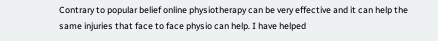Contrary to popular belief online physiotherapy can be very effective and it can help the same injuries that face to face physio can help. I have helped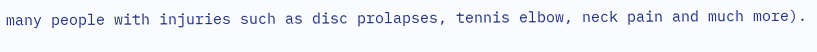many people with injuries such as disc prolapses, tennis elbow, neck pain and much more).